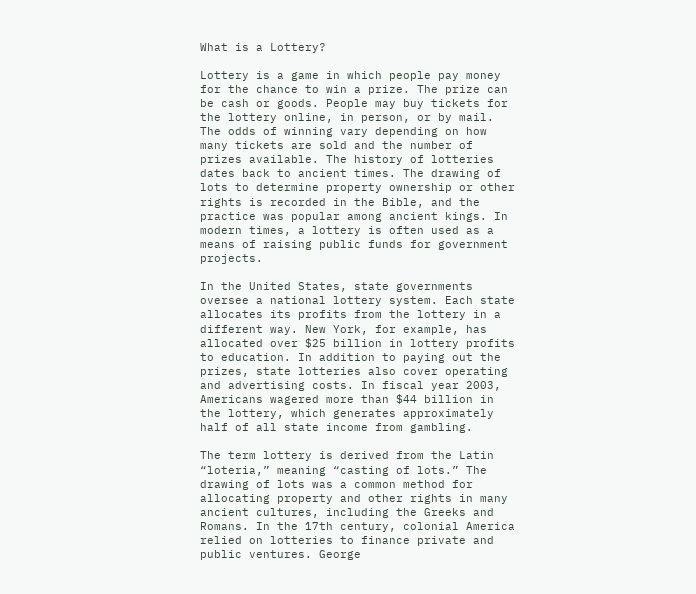What is a Lottery?

Lottery is a game in which people pay money for the chance to win a prize. The prize can be cash or goods. People may buy tickets for the lottery online, in person, or by mail. The odds of winning vary depending on how many tickets are sold and the number of prizes available. The history of lotteries dates back to ancient times. The drawing of lots to determine property ownership or other rights is recorded in the Bible, and the practice was popular among ancient kings. In modern times, a lottery is often used as a means of raising public funds for government projects.

In the United States, state governments oversee a national lottery system. Each state allocates its profits from the lottery in a different way. New York, for example, has allocated over $25 billion in lottery profits to education. In addition to paying out the prizes, state lotteries also cover operating and advertising costs. In fiscal year 2003, Americans wagered more than $44 billion in the lottery, which generates approximately half of all state income from gambling.

The term lottery is derived from the Latin “loteria,” meaning “casting of lots.” The drawing of lots was a common method for allocating property and other rights in many ancient cultures, including the Greeks and Romans. In the 17th century, colonial America relied on lotteries to finance private and public ventures. George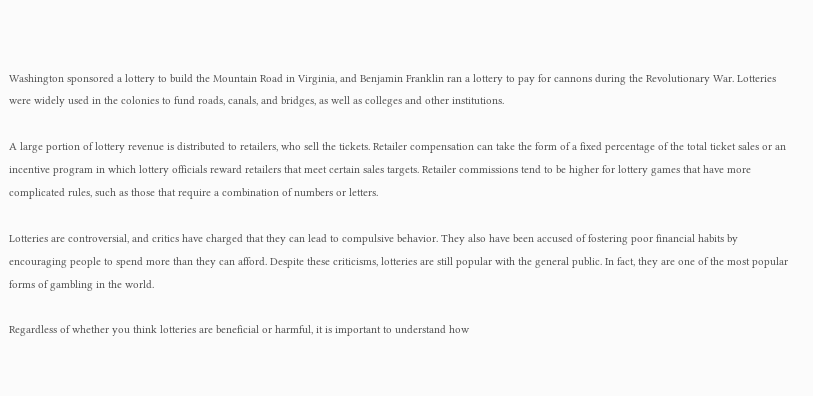Washington sponsored a lottery to build the Mountain Road in Virginia, and Benjamin Franklin ran a lottery to pay for cannons during the Revolutionary War. Lotteries were widely used in the colonies to fund roads, canals, and bridges, as well as colleges and other institutions.

A large portion of lottery revenue is distributed to retailers, who sell the tickets. Retailer compensation can take the form of a fixed percentage of the total ticket sales or an incentive program in which lottery officials reward retailers that meet certain sales targets. Retailer commissions tend to be higher for lottery games that have more complicated rules, such as those that require a combination of numbers or letters.

Lotteries are controversial, and critics have charged that they can lead to compulsive behavior. They also have been accused of fostering poor financial habits by encouraging people to spend more than they can afford. Despite these criticisms, lotteries are still popular with the general public. In fact, they are one of the most popular forms of gambling in the world.

Regardless of whether you think lotteries are beneficial or harmful, it is important to understand how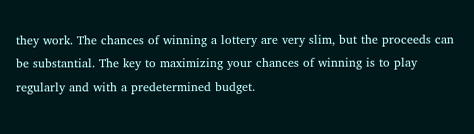they work. The chances of winning a lottery are very slim, but the proceeds can be substantial. The key to maximizing your chances of winning is to play regularly and with a predetermined budget.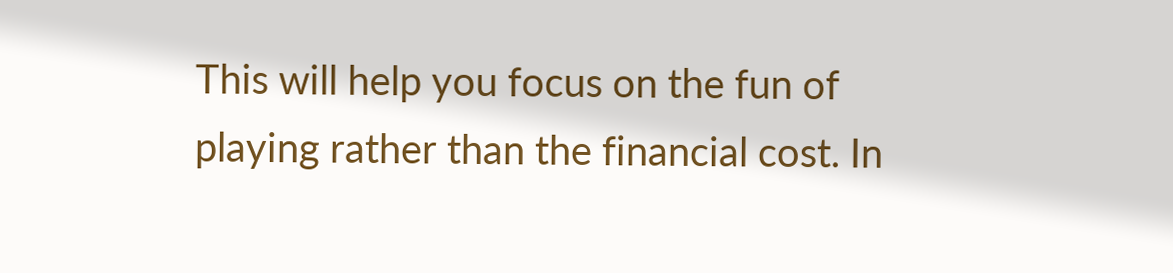This will help you focus on the fun of playing rather than the financial cost. In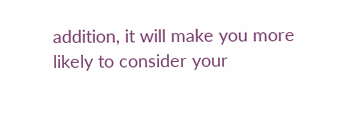addition, it will make you more likely to consider your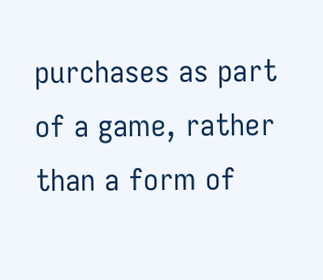purchases as part of a game, rather than a form of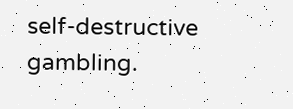self-destructive gambling.